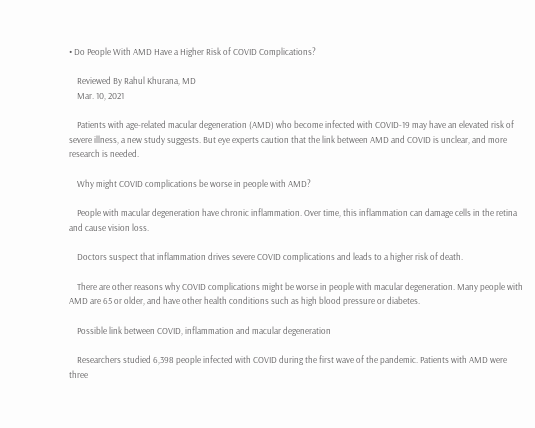• Do People With AMD Have a Higher Risk of COVID Complications?

    Reviewed By Rahul Khurana, MD
    Mar. 10, 2021

    Patients with age-related macular degeneration (AMD) who become infected with COVID-19 may have an elevated risk of severe illness, a new study suggests. But eye experts caution that the link between AMD and COVID is unclear, and more research is needed.

    Why might COVID complications be worse in people with AMD?

    People with macular degeneration have chronic inflammation. Over time, this inflammation can damage cells in the retina and cause vision loss.

    Doctors suspect that inflammation drives severe COVID complications and leads to a higher risk of death.

    There are other reasons why COVID complications might be worse in people with macular degeneration. Many people with AMD are 65 or older, and have other health conditions such as high blood pressure or diabetes.

    Possible link between COVID, inflammation and macular degeneration

    Researchers studied 6,398 people infected with COVID during the first wave of the pandemic. Patients with AMD were three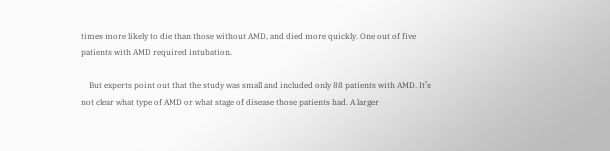times more likely to die than those without AMD, and died more quickly. One out of five patients with AMD required intubation.

    But experts point out that the study was small and included only 88 patients with AMD. It’s not clear what type of AMD or what stage of disease those patients had. A larger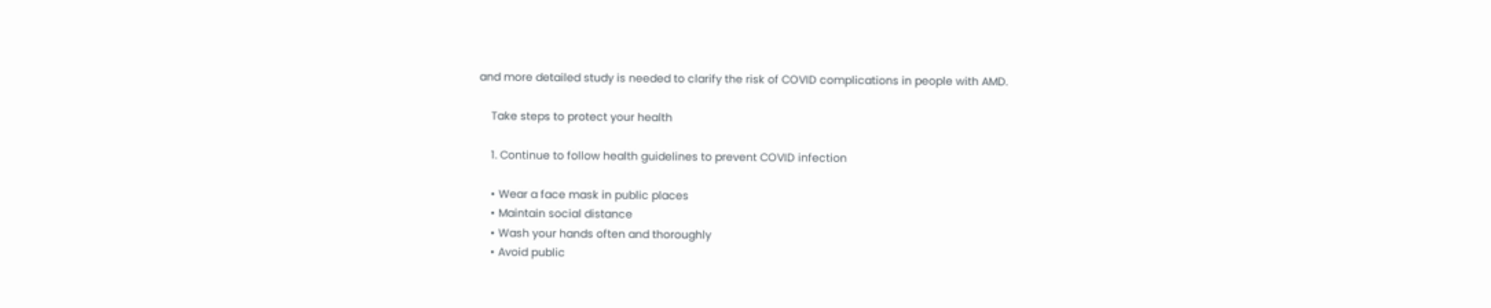and more detailed study is needed to clarify the risk of COVID complications in people with AMD.

    Take steps to protect your health

    1. Continue to follow health guidelines to prevent COVID infection

    • Wear a face mask in public places
    • Maintain social distance
    • Wash your hands often and thoroughly
    • Avoid public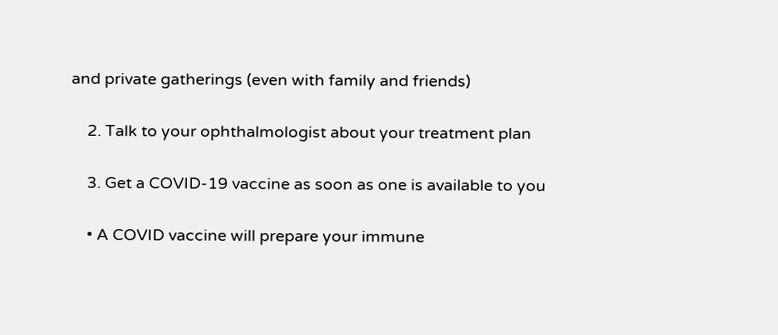and private gatherings (even with family and friends)

    2. Talk to your ophthalmologist about your treatment plan

    3. Get a COVID-19 vaccine as soon as one is available to you

    • A COVID vaccine will prepare your immune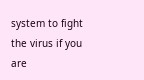system to fight the virus if you are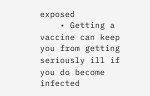exposed
    • Getting a vaccine can keep you from getting seriously ill if you do become infected